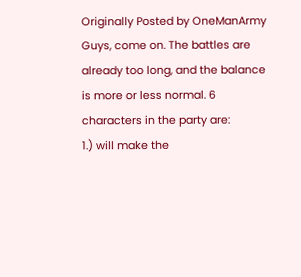Originally Posted by OneManArmy
Guys, come on. The battles are already too long, and the balance is more or less normal. 6 characters in the party are:
1.) will make the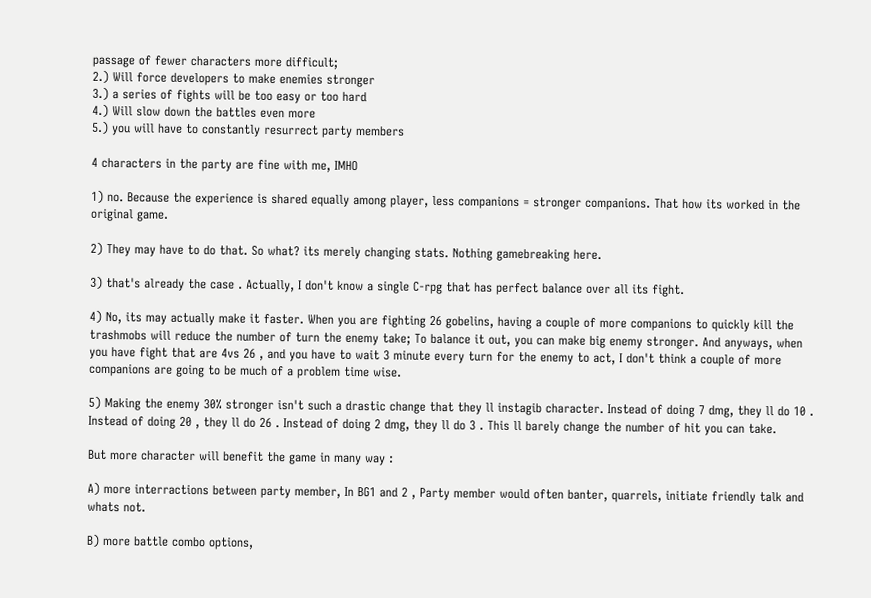passage of fewer characters more difficult;
2.) Will force developers to make enemies stronger
3.) a series of fights will be too easy or too hard
4.) Will slow down the battles even more
5.) you will have to constantly resurrect party members

4 characters in the party are fine with me, IMHO

1) no. Because the experience is shared equally among player, less companions = stronger companions. That how its worked in the original game.

2) They may have to do that. So what? its merely changing stats. Nothing gamebreaking here.

3) that's already the case . Actually, I don't know a single C-rpg that has perfect balance over all its fight.

4) No, its may actually make it faster. When you are fighting 26 gobelins, having a couple of more companions to quickly kill the trashmobs will reduce the number of turn the enemy take; To balance it out, you can make big enemy stronger. And anyways, when you have fight that are 4vs 26 , and you have to wait 3 minute every turn for the enemy to act, I don't think a couple of more companions are going to be much of a problem time wise.

5) Making the enemy 30% stronger isn't such a drastic change that they ll instagib character. Instead of doing 7 dmg, they ll do 10 . Instead of doing 20 , they ll do 26 . Instead of doing 2 dmg, they ll do 3 . This ll barely change the number of hit you can take.

But more character will benefit the game in many way :

A) more interractions between party member, In BG1 and 2 , Party member would often banter, quarrels, initiate friendly talk and whats not.

B) more battle combo options,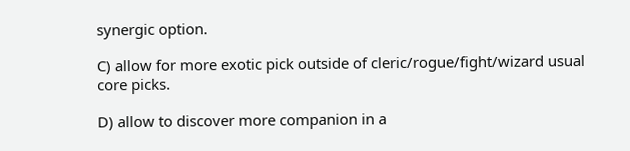synergic option.

C) allow for more exotic pick outside of cleric/rogue/fight/wizard usual core picks.

D) allow to discover more companion in a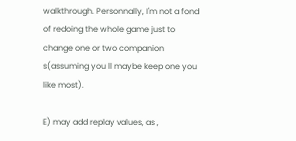walkthrough. Personnally, I'm not a fond of redoing the whole game just to change one or two companion s(assuming you ll maybe keep one you like most).

E) may add replay values, as ,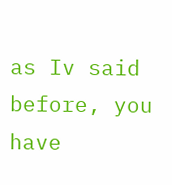as Iv said before, you have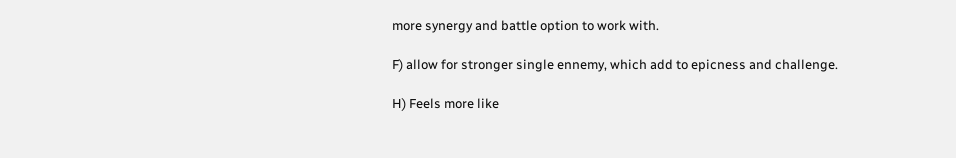more synergy and battle option to work with.

F) allow for stronger single ennemy, which add to epicness and challenge.

H) Feels more like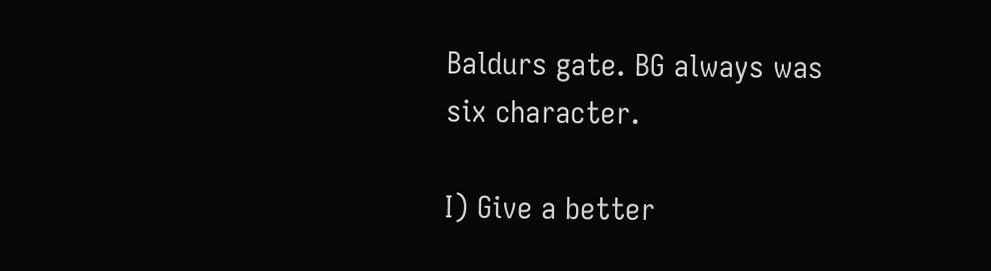Baldurs gate. BG always was six character.

I) Give a better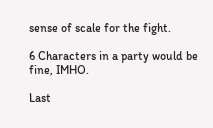sense of scale for the fight.

6 Characters in a party would be fine, IMHO.

Last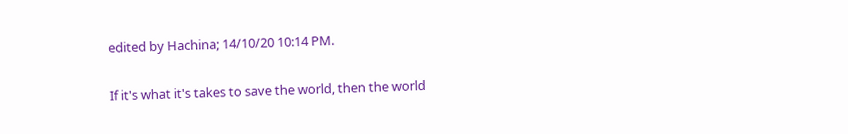edited by Hachina; 14/10/20 10:14 PM.

If it's what it's takes to save the world, then the world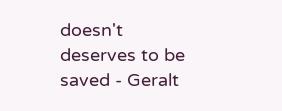doesn't deserves to be saved - Geralt